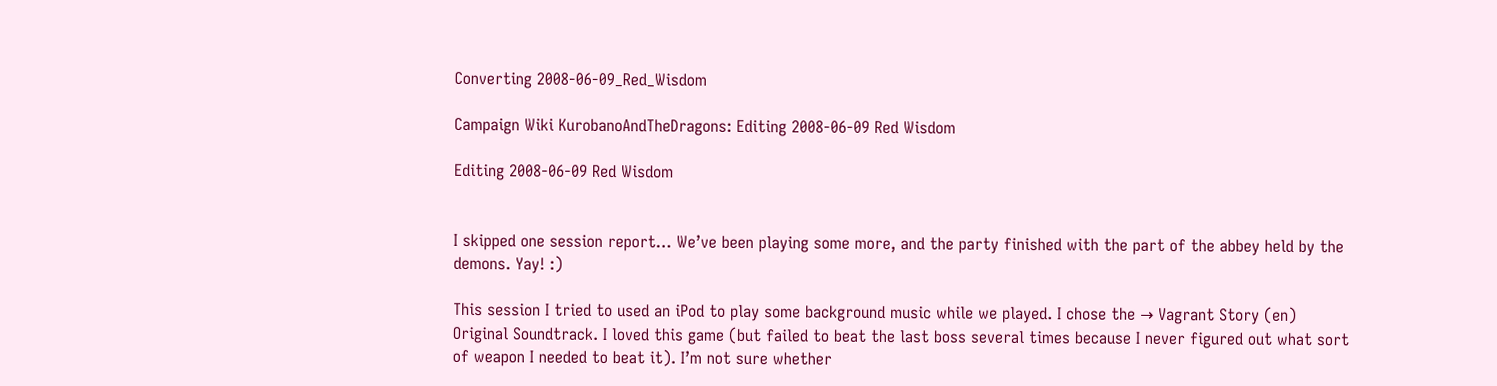Converting 2008-06-09_Red_Wisdom

Campaign Wiki KurobanoAndTheDragons: Editing 2008-06-09 Red Wisdom

Editing 2008-06-09 Red Wisdom


I skipped one session report… We’ve been playing some more, and the party finished with the part of the abbey held by the demons. Yay! :)

This session I tried to used an iPod to play some background music while we played. I chose the → Vagrant Story (en) Original Soundtrack. I loved this game (but failed to beat the last boss several times because I never figured out what sort of weapon I needed to beat it). I’m not sure whether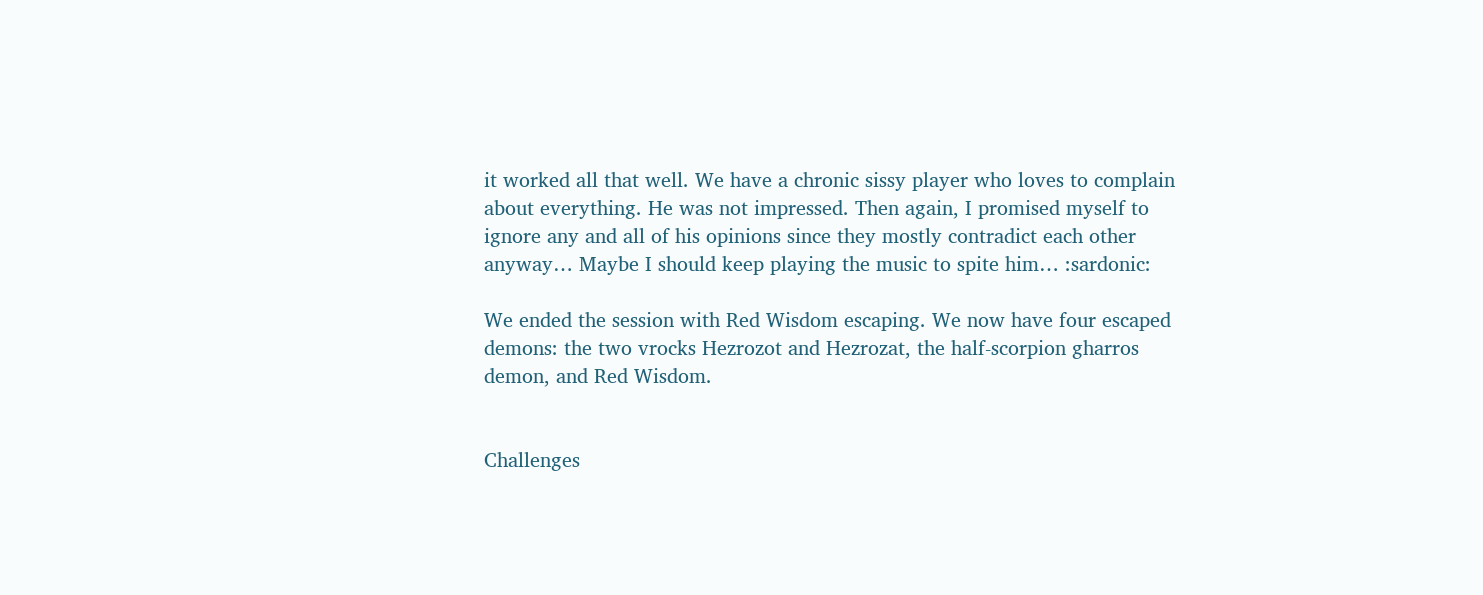it worked all that well. We have a chronic sissy player who loves to complain about everything. He was not impressed. Then again, I promised myself to ignore any and all of his opinions since they mostly contradict each other anyway… Maybe I should keep playing the music to spite him… :sardonic:

We ended the session with Red Wisdom escaping. We now have four escaped demons: the two vrocks Hezrozot and Hezrozat, the half-scorpion gharros demon, and Red Wisdom.


Challenges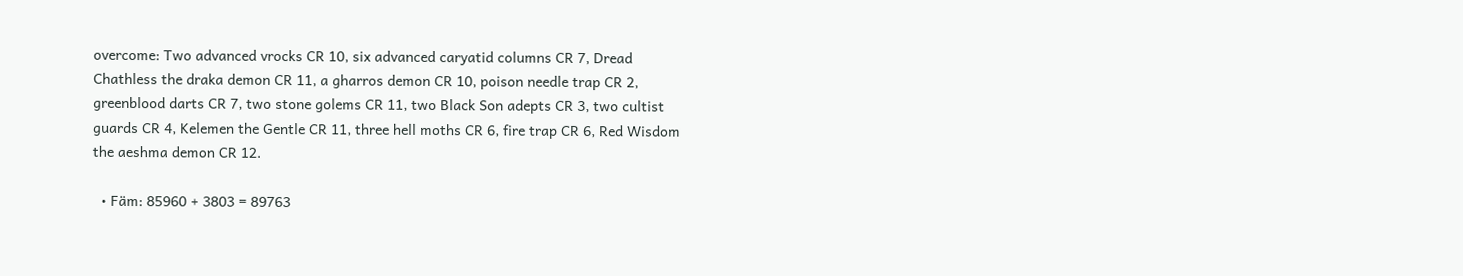overcome: Two advanced vrocks CR 10, six advanced caryatid columns CR 7, Dread Chathless the draka demon CR 11, a gharros demon CR 10, poison needle trap CR 2, greenblood darts CR 7, two stone golems CR 11, two Black Son adepts CR 3, two cultist guards CR 4, Kelemen the Gentle CR 11, three hell moths CR 6, fire trap CR 6, Red Wisdom the aeshma demon CR 12.

  • Fäm: 85960 + 3803 = 89763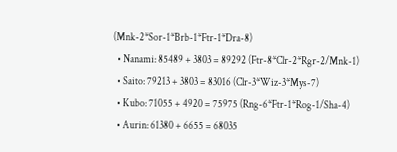(Mnk-2*Sor-1*Brb-1*Ftr-1*Dra-8)
  • Nanami: 85489 + 3803 = 89292 (Ftr-8*Clr-2*Rgr-2/Mnk-1)
  • Saito: 79213 + 3803 = 83016 (Clr-3*Wiz-3*Mys-7)
  • Kubo: 71055 + 4920 = 75975 (Rng-6*Ftr-1*Rog-1/Sha-4)
  • Aurin: 61380 + 6655 = 68035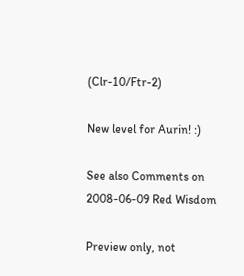(Clr-10/Ftr-2)

New level for Aurin! :)

See also Comments on 2008-06-09 Red Wisdom

Preview only, not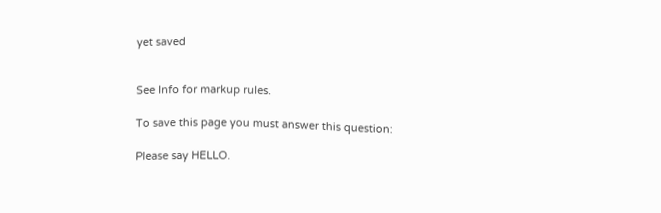yet saved


See Info for markup rules.

To save this page you must answer this question:

Please say HELLO.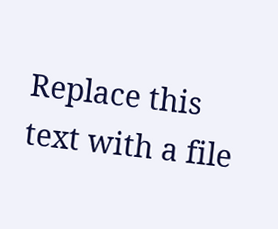Replace this text with a file